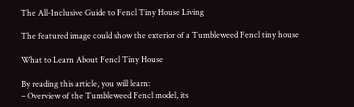The All-Inclusive Guide to Fencl Tiny House Living

The featured image could show the exterior of a Tumbleweed Fencl tiny house

What to Learn About Fencl Tiny House

By reading this article, you will learn:
– Overview of the Tumbleweed Fencl model, its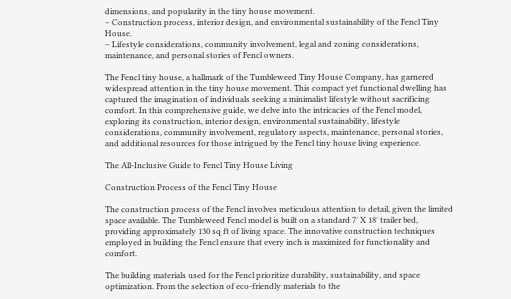dimensions, and popularity in the tiny house movement.
– Construction process, interior design, and environmental sustainability of the Fencl Tiny House.
– Lifestyle considerations, community involvement, legal and zoning considerations, maintenance, and personal stories of Fencl owners.

The Fencl tiny house, a hallmark of the Tumbleweed Tiny House Company, has garnered widespread attention in the tiny house movement. This compact yet functional dwelling has captured the imagination of individuals seeking a minimalist lifestyle without sacrificing comfort. In this comprehensive guide, we delve into the intricacies of the Fencl model, exploring its construction, interior design, environmental sustainability, lifestyle considerations, community involvement, regulatory aspects, maintenance, personal stories, and additional resources for those intrigued by the Fencl tiny house living experience.

The All-Inclusive Guide to Fencl Tiny House Living

Construction Process of the Fencl Tiny House

The construction process of the Fencl involves meticulous attention to detail, given the limited space available. The Tumbleweed Fencl model is built on a standard 7′ X 18′ trailer bed, providing approximately 130 sq ft of living space. The innovative construction techniques employed in building the Fencl ensure that every inch is maximized for functionality and comfort.

The building materials used for the Fencl prioritize durability, sustainability, and space optimization. From the selection of eco-friendly materials to the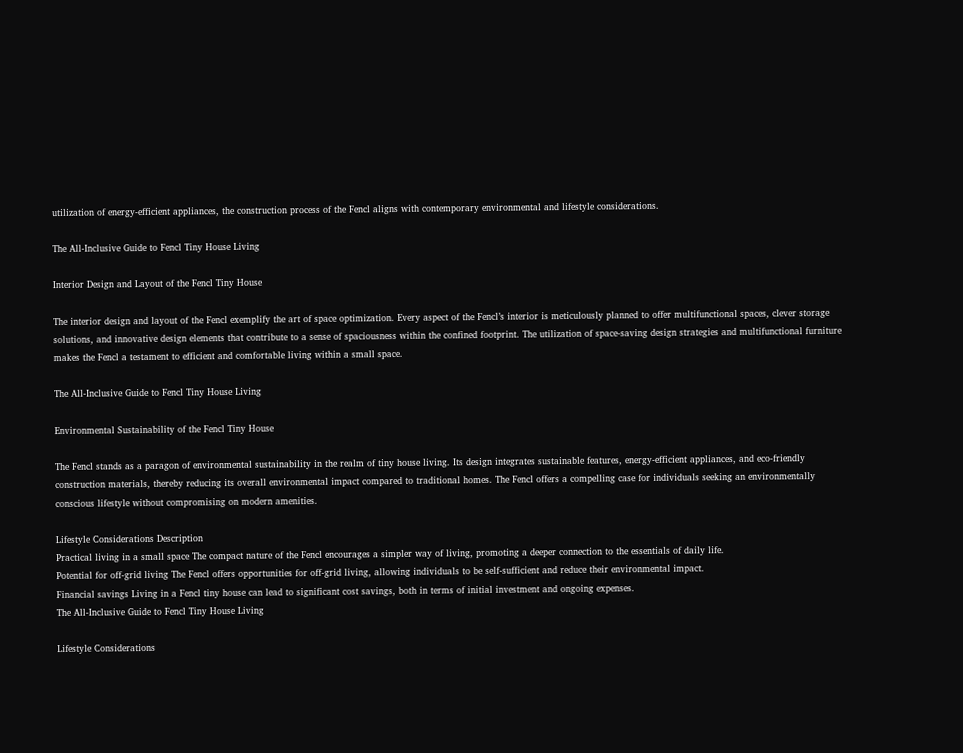utilization of energy-efficient appliances, the construction process of the Fencl aligns with contemporary environmental and lifestyle considerations.

The All-Inclusive Guide to Fencl Tiny House Living

Interior Design and Layout of the Fencl Tiny House

The interior design and layout of the Fencl exemplify the art of space optimization. Every aspect of the Fencl’s interior is meticulously planned to offer multifunctional spaces, clever storage solutions, and innovative design elements that contribute to a sense of spaciousness within the confined footprint. The utilization of space-saving design strategies and multifunctional furniture makes the Fencl a testament to efficient and comfortable living within a small space.

The All-Inclusive Guide to Fencl Tiny House Living

Environmental Sustainability of the Fencl Tiny House

The Fencl stands as a paragon of environmental sustainability in the realm of tiny house living. Its design integrates sustainable features, energy-efficient appliances, and eco-friendly construction materials, thereby reducing its overall environmental impact compared to traditional homes. The Fencl offers a compelling case for individuals seeking an environmentally conscious lifestyle without compromising on modern amenities.

Lifestyle Considerations Description
Practical living in a small space The compact nature of the Fencl encourages a simpler way of living, promoting a deeper connection to the essentials of daily life.
Potential for off-grid living The Fencl offers opportunities for off-grid living, allowing individuals to be self-sufficient and reduce their environmental impact.
Financial savings Living in a Fencl tiny house can lead to significant cost savings, both in terms of initial investment and ongoing expenses.
The All-Inclusive Guide to Fencl Tiny House Living

Lifestyle Considerations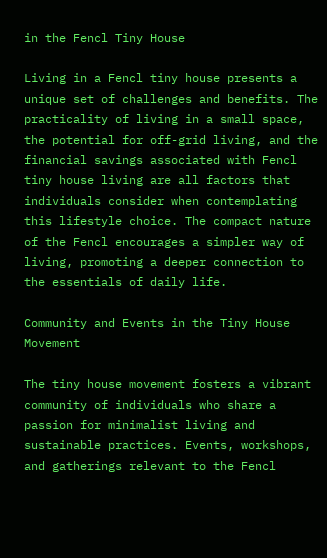in the Fencl Tiny House

Living in a Fencl tiny house presents a unique set of challenges and benefits. The practicality of living in a small space, the potential for off-grid living, and the financial savings associated with Fencl tiny house living are all factors that individuals consider when contemplating this lifestyle choice. The compact nature of the Fencl encourages a simpler way of living, promoting a deeper connection to the essentials of daily life.

Community and Events in the Tiny House Movement

The tiny house movement fosters a vibrant community of individuals who share a passion for minimalist living and sustainable practices. Events, workshops, and gatherings relevant to the Fencl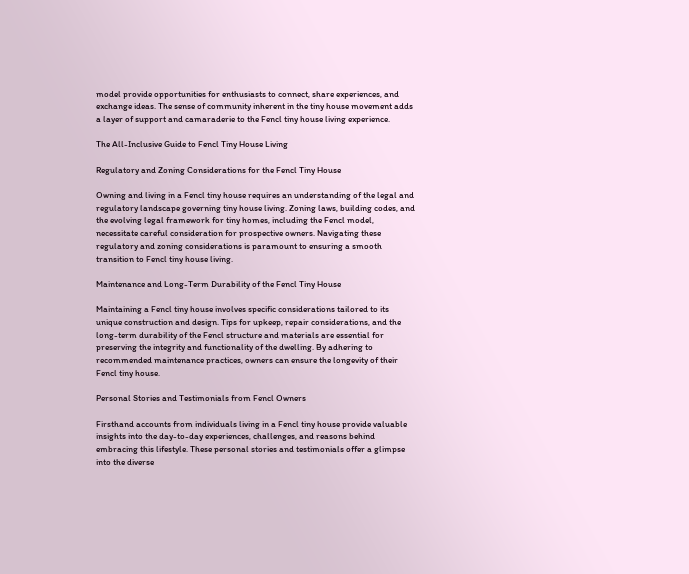model provide opportunities for enthusiasts to connect, share experiences, and exchange ideas. The sense of community inherent in the tiny house movement adds a layer of support and camaraderie to the Fencl tiny house living experience.

The All-Inclusive Guide to Fencl Tiny House Living

Regulatory and Zoning Considerations for the Fencl Tiny House

Owning and living in a Fencl tiny house requires an understanding of the legal and regulatory landscape governing tiny house living. Zoning laws, building codes, and the evolving legal framework for tiny homes, including the Fencl model, necessitate careful consideration for prospective owners. Navigating these regulatory and zoning considerations is paramount to ensuring a smooth transition to Fencl tiny house living.

Maintenance and Long-Term Durability of the Fencl Tiny House

Maintaining a Fencl tiny house involves specific considerations tailored to its unique construction and design. Tips for upkeep, repair considerations, and the long-term durability of the Fencl structure and materials are essential for preserving the integrity and functionality of the dwelling. By adhering to recommended maintenance practices, owners can ensure the longevity of their Fencl tiny house.

Personal Stories and Testimonials from Fencl Owners

Firsthand accounts from individuals living in a Fencl tiny house provide valuable insights into the day-to-day experiences, challenges, and reasons behind embracing this lifestyle. These personal stories and testimonials offer a glimpse into the diverse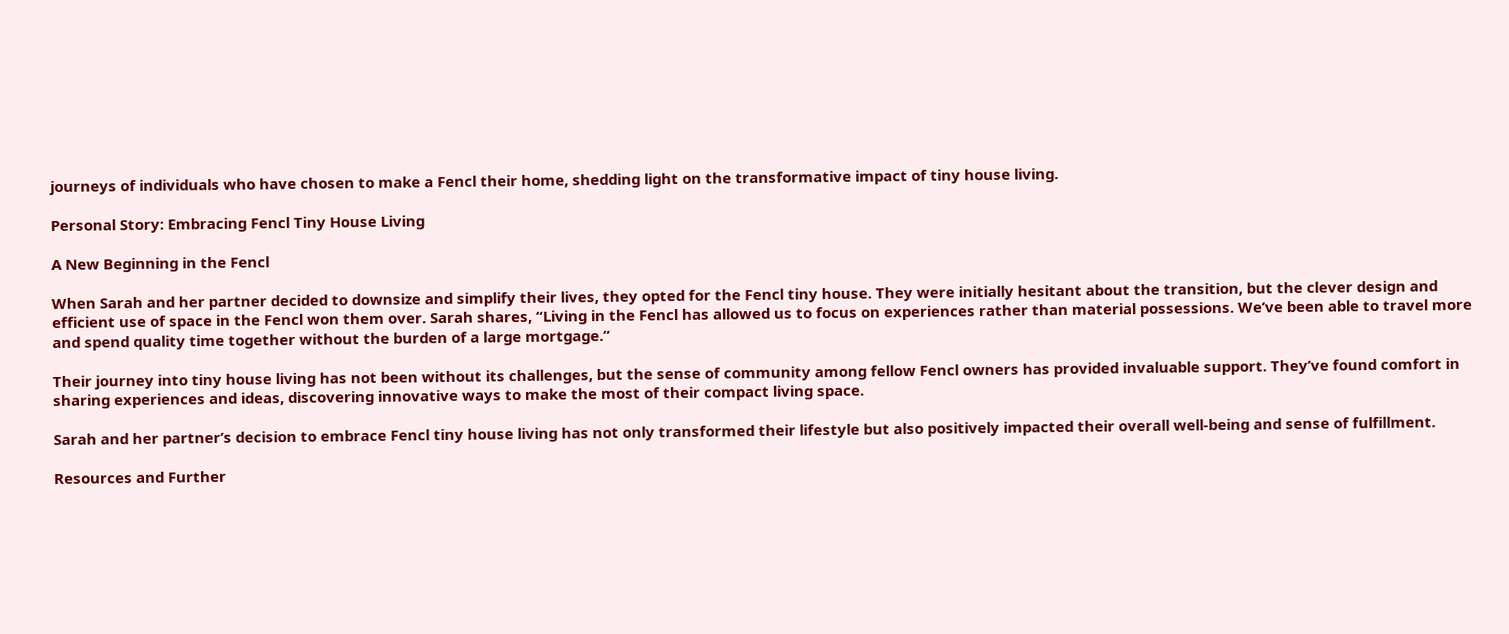journeys of individuals who have chosen to make a Fencl their home, shedding light on the transformative impact of tiny house living.

Personal Story: Embracing Fencl Tiny House Living

A New Beginning in the Fencl

When Sarah and her partner decided to downsize and simplify their lives, they opted for the Fencl tiny house. They were initially hesitant about the transition, but the clever design and efficient use of space in the Fencl won them over. Sarah shares, “Living in the Fencl has allowed us to focus on experiences rather than material possessions. We’ve been able to travel more and spend quality time together without the burden of a large mortgage.”

Their journey into tiny house living has not been without its challenges, but the sense of community among fellow Fencl owners has provided invaluable support. They’ve found comfort in sharing experiences and ideas, discovering innovative ways to make the most of their compact living space.

Sarah and her partner’s decision to embrace Fencl tiny house living has not only transformed their lifestyle but also positively impacted their overall well-being and sense of fulfillment.

Resources and Further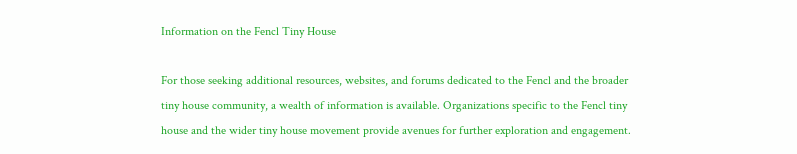Information on the Fencl Tiny House

For those seeking additional resources, websites, and forums dedicated to the Fencl and the broader tiny house community, a wealth of information is available. Organizations specific to the Fencl tiny house and the wider tiny house movement provide avenues for further exploration and engagement.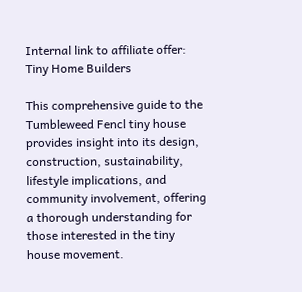Internal link to affiliate offer: Tiny Home Builders

This comprehensive guide to the Tumbleweed Fencl tiny house provides insight into its design, construction, sustainability, lifestyle implications, and community involvement, offering a thorough understanding for those interested in the tiny house movement.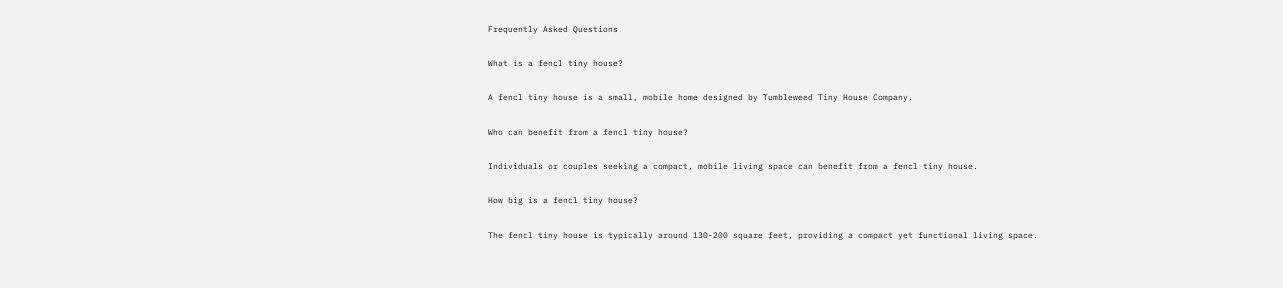Frequently Asked Questions

What is a fencl tiny house?

A fencl tiny house is a small, mobile home designed by Tumbleweed Tiny House Company.

Who can benefit from a fencl tiny house?

Individuals or couples seeking a compact, mobile living space can benefit from a fencl tiny house.

How big is a fencl tiny house?

The fencl tiny house is typically around 130-200 square feet, providing a compact yet functional living space.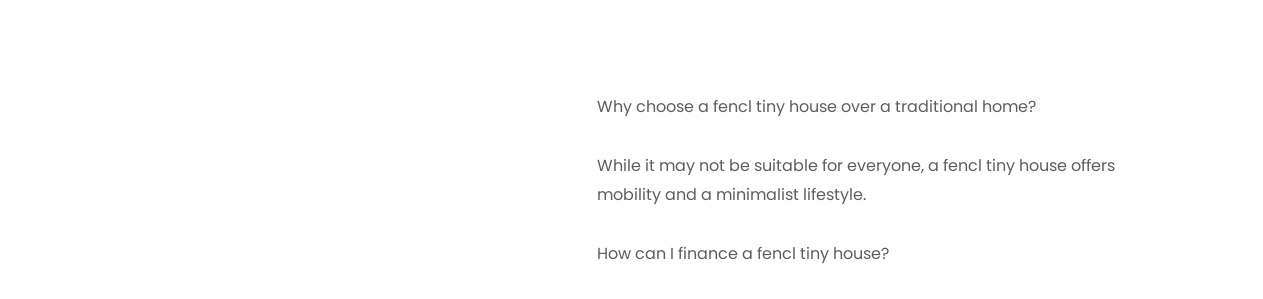Why choose a fencl tiny house over a traditional home?

While it may not be suitable for everyone, a fencl tiny house offers mobility and a minimalist lifestyle.

How can I finance a fencl tiny house?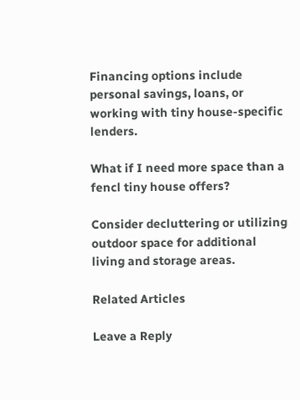Financing options include personal savings, loans, or working with tiny house-specific lenders.

What if I need more space than a fencl tiny house offers?

Consider decluttering or utilizing outdoor space for additional living and storage areas.

Related Articles

Leave a Reply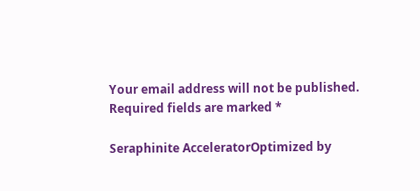Your email address will not be published. Required fields are marked *

Seraphinite AcceleratorOptimized by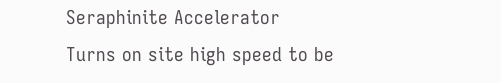Seraphinite Accelerator
Turns on site high speed to be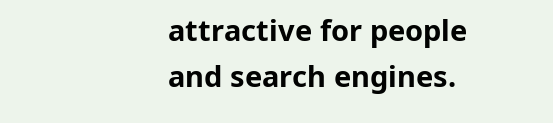attractive for people and search engines.